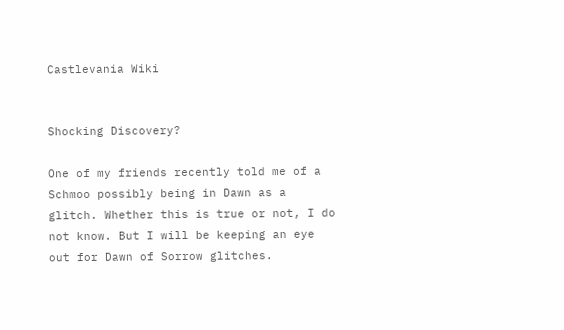Castlevania Wiki


Shocking Discovery?

One of my friends recently told me of a Schmoo possibly being in Dawn as a glitch. Whether this is true or not, I do not know. But I will be keeping an eye out for Dawn of Sorrow glitches.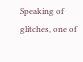Speaking of glitches, one of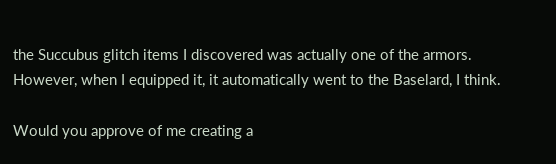the Succubus glitch items I discovered was actually one of the armors. However, when I equipped it, it automatically went to the Baselard, I think.

Would you approve of me creating a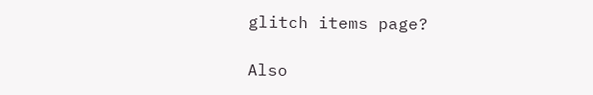glitch items page?

Also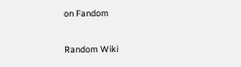on Fandom

Random Wiki